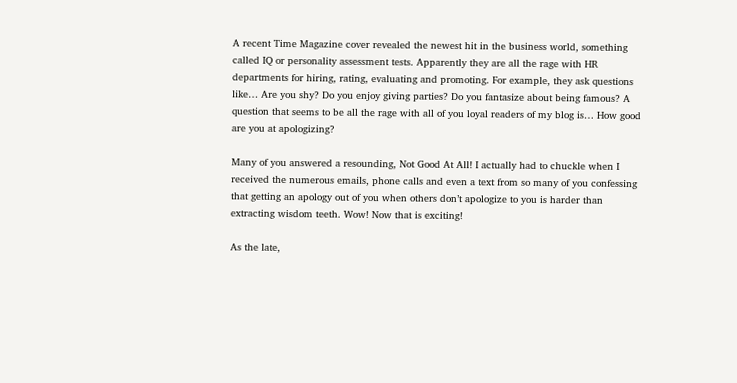A recent Time Magazine cover revealed the newest hit in the business world, something called IQ or personality assessment tests. Apparently they are all the rage with HR departments for hiring, rating, evaluating and promoting. For example, they ask questions like… Are you shy? Do you enjoy giving parties? Do you fantasize about being famous? A question that seems to be all the rage with all of you loyal readers of my blog is… How good are you at apologizing?

Many of you answered a resounding, Not Good At All! I actually had to chuckle when I received the numerous emails, phone calls and even a text from so many of you confessing that getting an apology out of you when others don’t apologize to you is harder than extracting wisdom teeth. Wow! Now that is exciting!

As the late,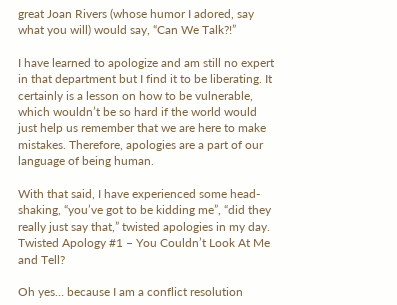great Joan Rivers (whose humor I adored, say what you will) would say, “Can We Talk?!”

I have learned to apologize and am still no expert in that department but I find it to be liberating. It certainly is a lesson on how to be vulnerable, which wouldn’t be so hard if the world would just help us remember that we are here to make mistakes. Therefore, apologies are a part of our language of being human.

With that said, I have experienced some head-shaking, “you’ve got to be kidding me”, “did they really just say that,” twisted apologies in my day.
Twisted Apology #1 – You Couldn’t Look At Me and Tell?

Oh yes… because I am a conflict resolution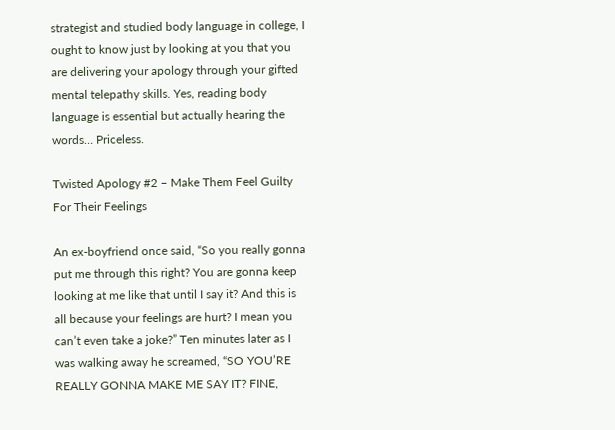strategist and studied body language in college, I ought to know just by looking at you that you are delivering your apology through your gifted mental telepathy skills. Yes, reading body language is essential but actually hearing the words… Priceless.

Twisted Apology #2 – Make Them Feel Guilty For Their Feelings

An ex-boyfriend once said, “So you really gonna put me through this right? You are gonna keep looking at me like that until I say it? And this is all because your feelings are hurt? I mean you can’t even take a joke?” Ten minutes later as I was walking away he screamed, “SO YOU’RE REALLY GONNA MAKE ME SAY IT? FINE,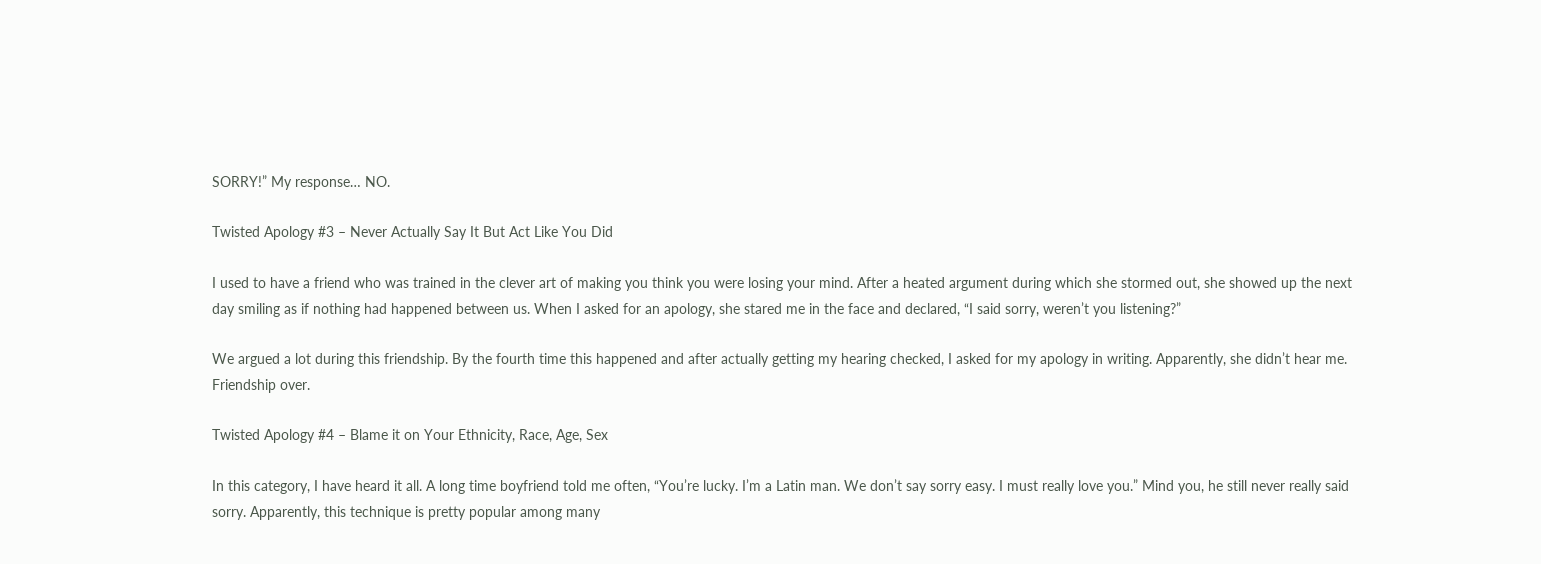SORRY!” My response… NO.

Twisted Apology #3 – Never Actually Say It But Act Like You Did

I used to have a friend who was trained in the clever art of making you think you were losing your mind. After a heated argument during which she stormed out, she showed up the next day smiling as if nothing had happened between us. When I asked for an apology, she stared me in the face and declared, “I said sorry, weren’t you listening?”

We argued a lot during this friendship. By the fourth time this happened and after actually getting my hearing checked, I asked for my apology in writing. Apparently, she didn’t hear me. Friendship over.

Twisted Apology #4 – Blame it on Your Ethnicity, Race, Age, Sex

In this category, I have heard it all. A long time boyfriend told me often, “You’re lucky. I’m a Latin man. We don’t say sorry easy. I must really love you.” Mind you, he still never really said sorry. Apparently, this technique is pretty popular among many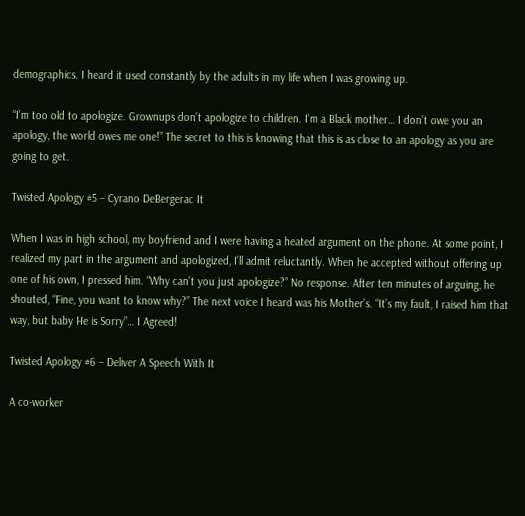demographics. I heard it used constantly by the adults in my life when I was growing up.

“I’m too old to apologize. Grownups don’t apologize to children. I’m a Black mother… I don’t owe you an apology, the world owes me one!” The secret to this is knowing that this is as close to an apology as you are going to get.

Twisted Apology #5 – Cyrano DeBergerac It

When I was in high school, my boyfriend and I were having a heated argument on the phone. At some point, I realized my part in the argument and apologized, I’ll admit reluctantly. When he accepted without offering up one of his own, I pressed him. “Why can’t you just apologize?” No response. After ten minutes of arguing, he shouted, “Fine, you want to know why?” The next voice I heard was his Mother’s. “It’s my fault, I raised him that way, but baby He is Sorry”… I Agreed!

Twisted Apology #6 – Deliver A Speech With It

A co-worker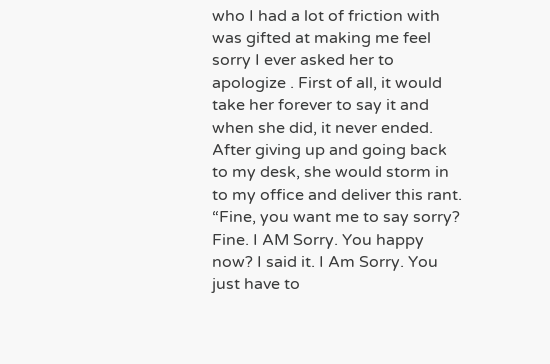who I had a lot of friction with was gifted at making me feel sorry I ever asked her to apologize . First of all, it would take her forever to say it and when she did, it never ended. After giving up and going back to my desk, she would storm in to my office and deliver this rant. “Fine, you want me to say sorry? Fine. I AM Sorry. You happy now? I said it. I Am Sorry. You just have to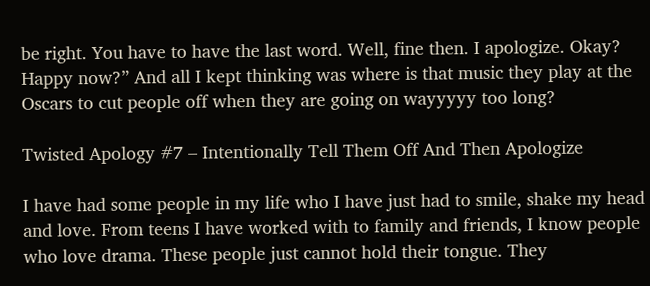be right. You have to have the last word. Well, fine then. I apologize. Okay? Happy now?” And all I kept thinking was where is that music they play at the Oscars to cut people off when they are going on wayyyyy too long?

Twisted Apology #7 – Intentionally Tell Them Off And Then Apologize

I have had some people in my life who I have just had to smile, shake my head and love. From teens I have worked with to family and friends, I know people who love drama. These people just cannot hold their tongue. They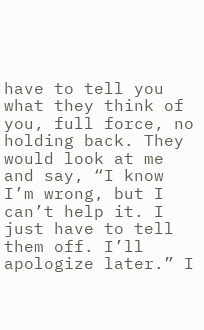have to tell you what they think of you, full force, no holding back. They would look at me and say, “I know I’m wrong, but I can’t help it. I just have to tell them off. I’ll apologize later.” I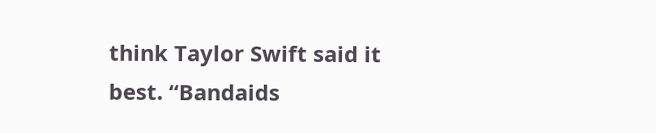think Taylor Swift said it best. “Bandaids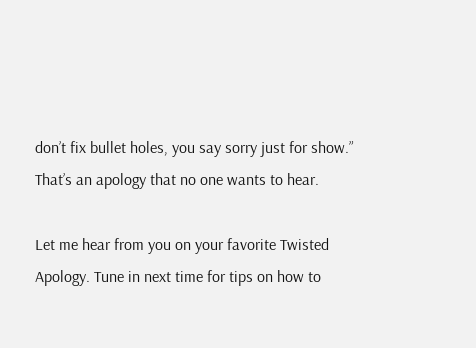don’t fix bullet holes, you say sorry just for show.” That’s an apology that no one wants to hear.

Let me hear from you on your favorite Twisted Apology. Tune in next time for tips on how to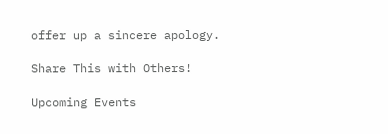offer up a sincere apology.

Share This with Others!

Upcoming Events